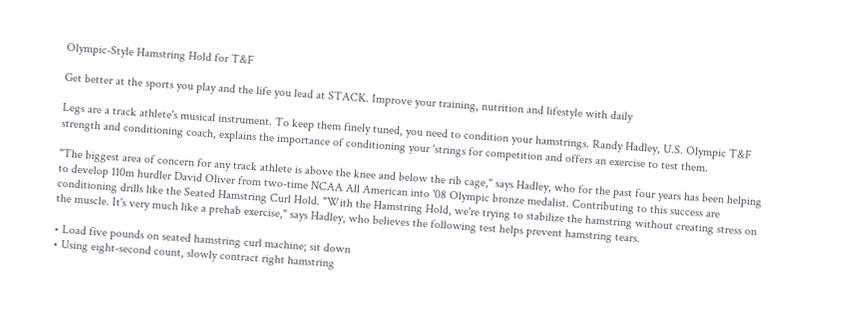Olympic-Style Hamstring Hold for T&F

Get better at the sports you play and the life you lead at STACK. Improve your training, nutrition and lifestyle with daily

Legs are a track athlete's musical instrument. To keep them finely tuned, you need to condition your hamstrings. Randy Hadley, U.S. Olympic T&F strength and conditioning coach, explains the importance of conditioning your 'strings for competition and offers an exercise to test them.

"The biggest area of concern for any track athlete is above the knee and below the rib cage," says Hadley, who for the past four years has been helping to develop 110m hurdler David Oliver from two-time NCAA All American into '08 Olympic bronze medalist. Contributing to this success are conditioning drills like the Seated Hamstring Curl Hold. "With the Hamstring Hold, we're trying to stabilize the hamstring without creating stress on the muscle. It's very much like a prehab exercise," says Hadley, who believes the following test helps prevent hamstring tears.

• Load five pounds on seated hamstring curl machine; sit down
• Using eight-second count, slowly contract right hamstring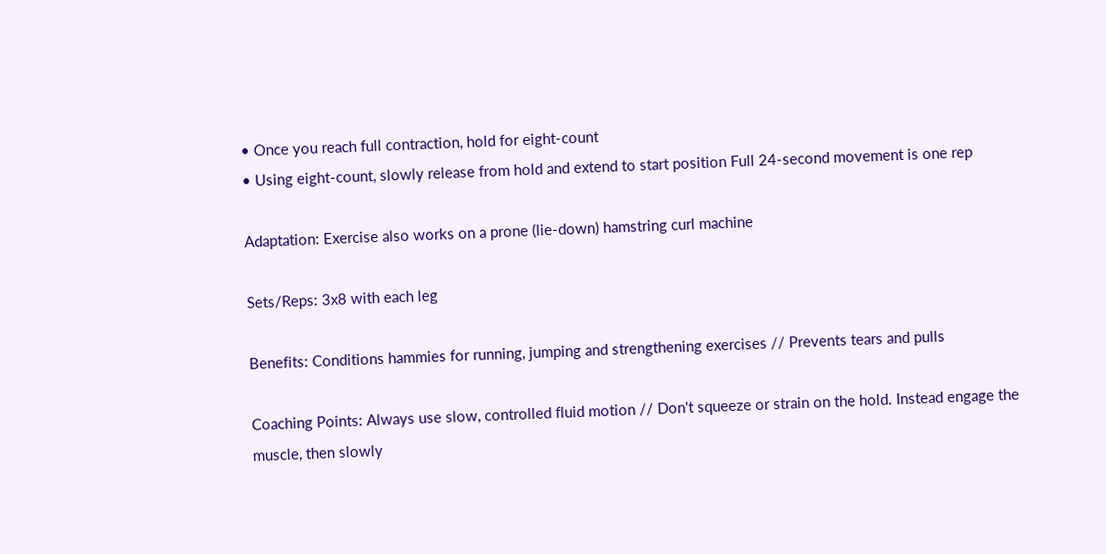• Once you reach full contraction, hold for eight-count
• Using eight-count, slowly release from hold and extend to start position Full 24-second movement is one rep

Adaptation: Exercise also works on a prone (lie-down) hamstring curl machine

Sets/Reps: 3x8 with each leg

Benefits: Conditions hammies for running, jumping and strengthening exercises // Prevents tears and pulls

Coaching Points: Always use slow, controlled fluid motion // Don't squeeze or strain on the hold. Instead engage the muscle, then slowly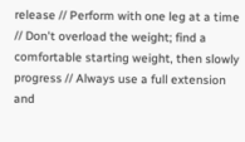release // Perform with one leg at a time // Don't overload the weight; find a comfortable starting weight, then slowly progress // Always use a full extension and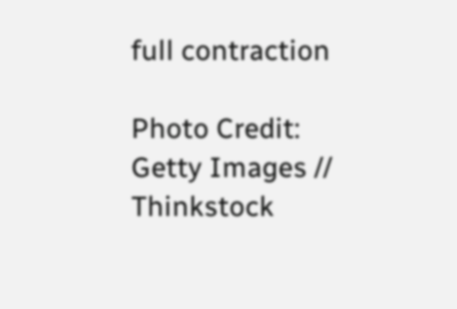full contraction

Photo Credit: Getty Images // Thinkstock